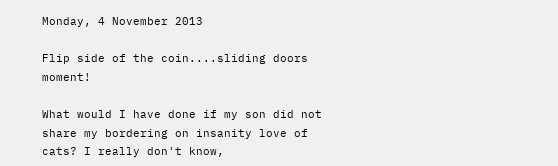Monday, 4 November 2013

Flip side of the coin....sliding doors moment!

What would I have done if my son did not share my bordering on insanity love of cats? I really don't know,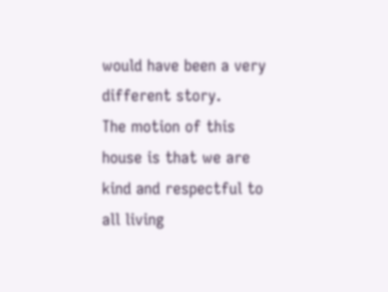would have been a very different story.
The motion of this house is that we are kind and respectful to all living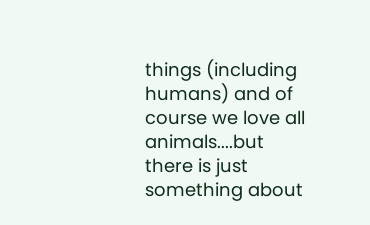things (including humans) and of course we love all animals....but there is just something about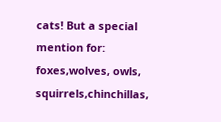cats! But a special mention for: foxes,wolves, owls, squirrels,chinchillas,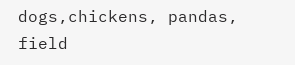dogs,chickens, pandas, field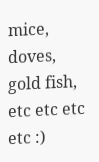mice, doves, gold fish,  etc etc etc etc :)